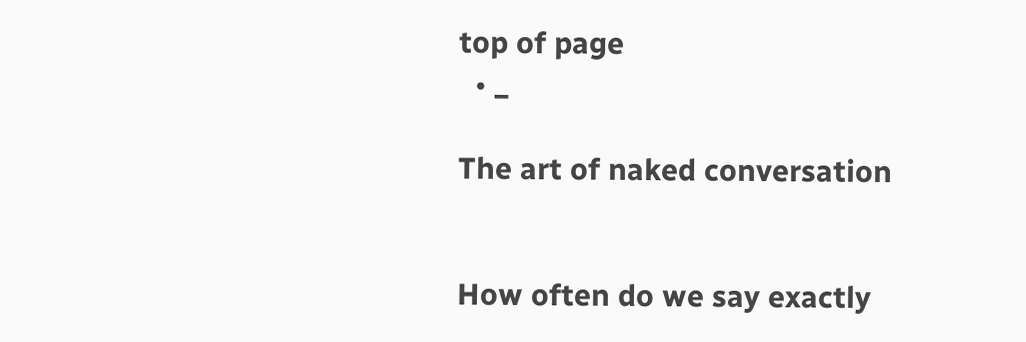top of page
  • _

The art of naked conversation


How often do we say exactly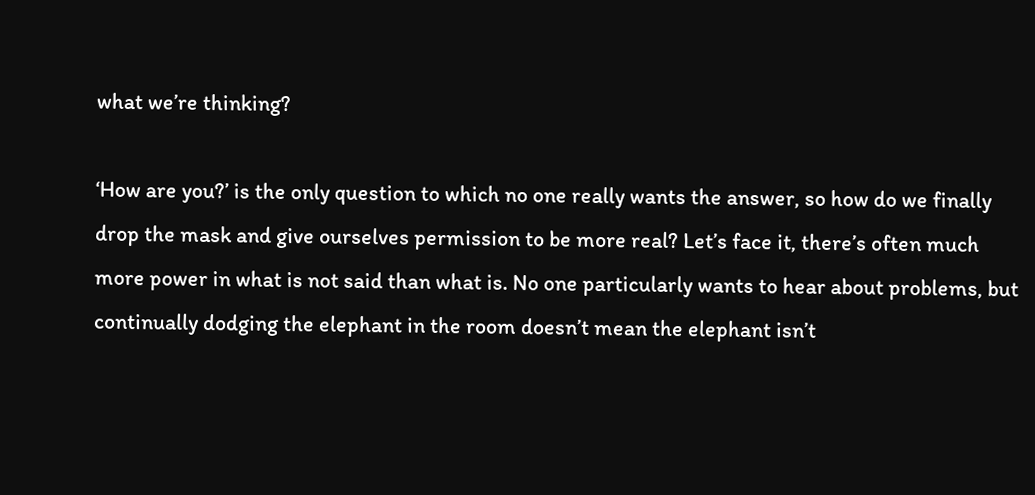what we’re thinking?

‘How are you?’ is the only question to which no one really wants the answer, so how do we finally drop the mask and give ourselves permission to be more real? Let’s face it, there’s often much more power in what is not said than what is. No one particularly wants to hear about problems, but continually dodging the elephant in the room doesn’t mean the elephant isn’t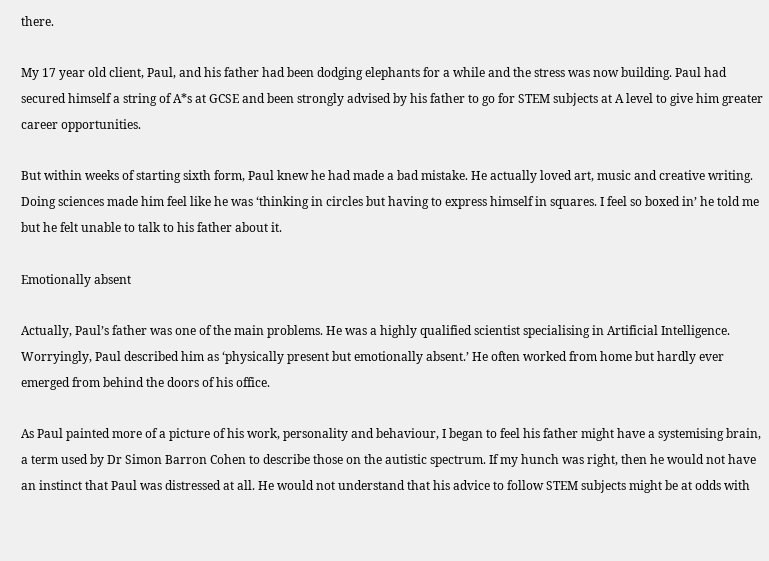there.

My 17 year old client, Paul, and his father had been dodging elephants for a while and the stress was now building. Paul had secured himself a string of A*s at GCSE and been strongly advised by his father to go for STEM subjects at A level to give him greater career opportunities.

But within weeks of starting sixth form, Paul knew he had made a bad mistake. He actually loved art, music and creative writing. Doing sciences made him feel like he was ‘thinking in circles but having to express himself in squares. I feel so boxed in’ he told me but he felt unable to talk to his father about it.

Emotionally absent

Actually, Paul’s father was one of the main problems. He was a highly qualified scientist specialising in Artificial Intelligence. Worryingly, Paul described him as ‘physically present but emotionally absent.’ He often worked from home but hardly ever emerged from behind the doors of his office.

As Paul painted more of a picture of his work, personality and behaviour, I began to feel his father might have a systemising brain, a term used by Dr Simon Barron Cohen to describe those on the autistic spectrum. If my hunch was right, then he would not have an instinct that Paul was distressed at all. He would not understand that his advice to follow STEM subjects might be at odds with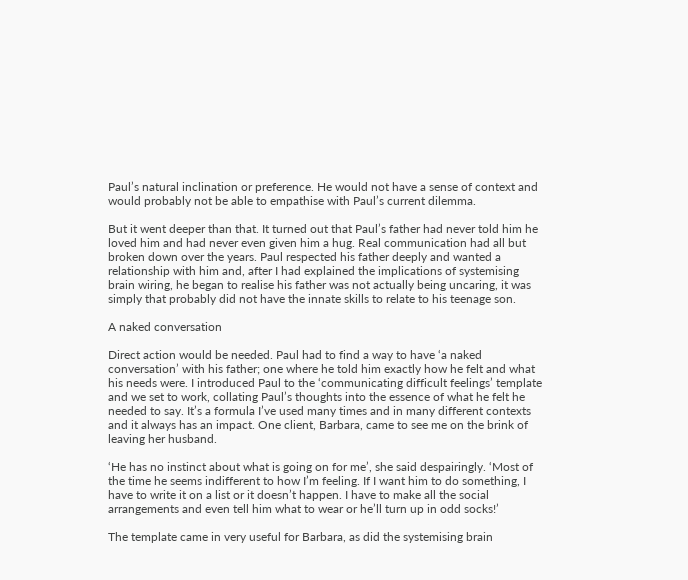Paul’s natural inclination or preference. He would not have a sense of context and would probably not be able to empathise with Paul’s current dilemma.

But it went deeper than that. It turned out that Paul’s father had never told him he loved him and had never even given him a hug. Real communication had all but broken down over the years. Paul respected his father deeply and wanted a relationship with him and, after I had explained the implications of systemising brain wiring, he began to realise his father was not actually being uncaring, it was simply that probably did not have the innate skills to relate to his teenage son.

A naked conversation

Direct action would be needed. Paul had to find a way to have ‘a naked conversation’ with his father; one where he told him exactly how he felt and what his needs were. I introduced Paul to the ‘communicating difficult feelings’ template and we set to work, collating Paul’s thoughts into the essence of what he felt he needed to say. It’s a formula I’ve used many times and in many different contexts and it always has an impact. One client, Barbara, came to see me on the brink of leaving her husband.

‘He has no instinct about what is going on for me’, she said despairingly. ‘Most of the time he seems indifferent to how I’m feeling. If I want him to do something, I have to write it on a list or it doesn’t happen. I have to make all the social arrangements and even tell him what to wear or he’ll turn up in odd socks!’

The template came in very useful for Barbara, as did the systemising brain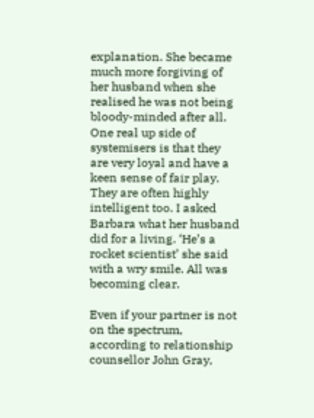explanation. She became much more forgiving of her husband when she realised he was not being bloody-minded after all. One real up side of systemisers is that they are very loyal and have a keen sense of fair play. They are often highly intelligent too. I asked Barbara what her husband did for a living. ‘He’s a rocket scientist’ she said with a wry smile. All was becoming clear.

Even if your partner is not on the spectrum, according to relationship counsellor John Gray,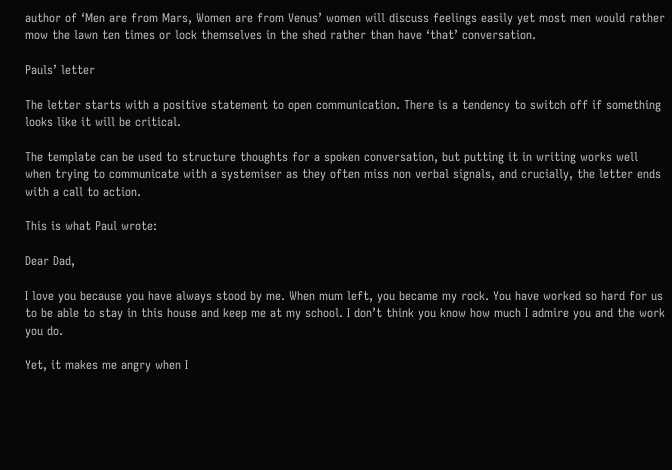author of ‘Men are from Mars, Women are from Venus’ women will discuss feelings easily yet most men would rather mow the lawn ten times or lock themselves in the shed rather than have ‘that’ conversation.

Pauls’ letter

The letter starts with a positive statement to open communication. There is a tendency to switch off if something looks like it will be critical.

The template can be used to structure thoughts for a spoken conversation, but putting it in writing works well when trying to communicate with a systemiser as they often miss non verbal signals, and crucially, the letter ends with a call to action.

This is what Paul wrote:

Dear Dad,

I love you because you have always stood by me. When mum left, you became my rock. You have worked so hard for us to be able to stay in this house and keep me at my school. I don’t think you know how much I admire you and the work you do.

Yet, it makes me angry when I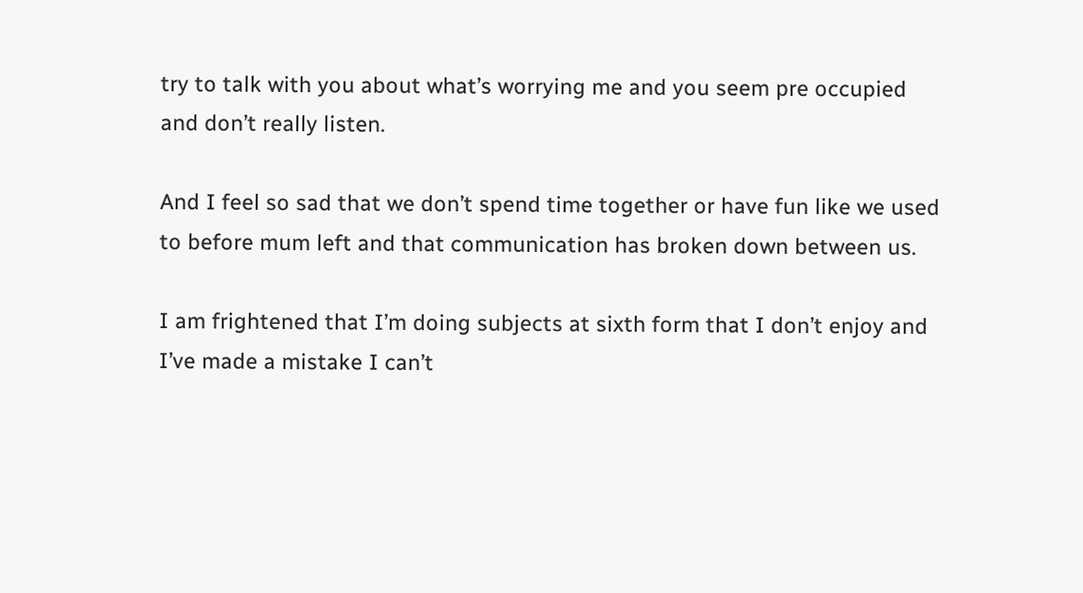try to talk with you about what’s worrying me and you seem pre occupied and don’t really listen.

And I feel so sad that we don’t spend time together or have fun like we used to before mum left and that communication has broken down between us.

I am frightened that I’m doing subjects at sixth form that I don’t enjoy and I’ve made a mistake I can’t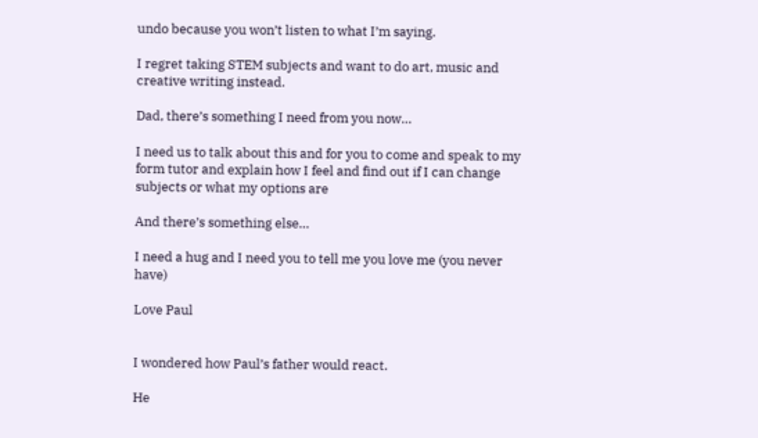undo because you won’t listen to what I’m saying.

I regret taking STEM subjects and want to do art, music and creative writing instead.

Dad, there’s something I need from you now…

I need us to talk about this and for you to come and speak to my form tutor and explain how I feel and find out if I can change subjects or what my options are

And there’s something else…

I need a hug and I need you to tell me you love me (you never have)

Love Paul


I wondered how Paul’s father would react.

He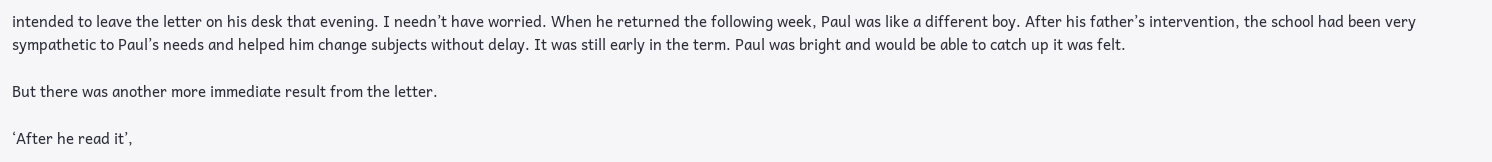intended to leave the letter on his desk that evening. I needn’t have worried. When he returned the following week, Paul was like a different boy. After his father’s intervention, the school had been very sympathetic to Paul’s needs and helped him change subjects without delay. It was still early in the term. Paul was bright and would be able to catch up it was felt.

But there was another more immediate result from the letter.

‘After he read it’,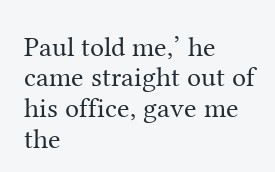Paul told me,’ he came straight out of his office, gave me the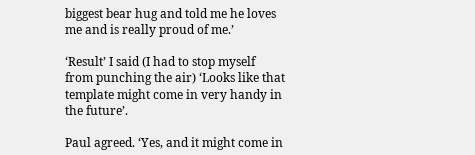biggest bear hug and told me he loves me and is really proud of me.’

‘Result’ I said (I had to stop myself from punching the air) ‘Looks like that template might come in very handy in the future’.

Paul agreed. ‘Yes, and it might come in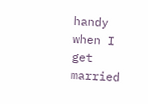handy when I get married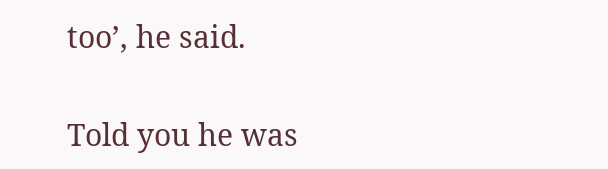too’, he said.

Told you he was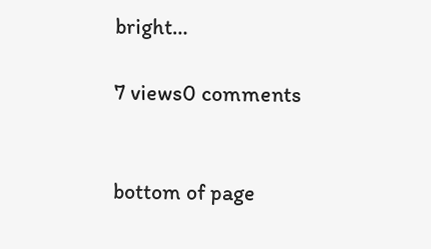bright…

7 views0 comments


bottom of page